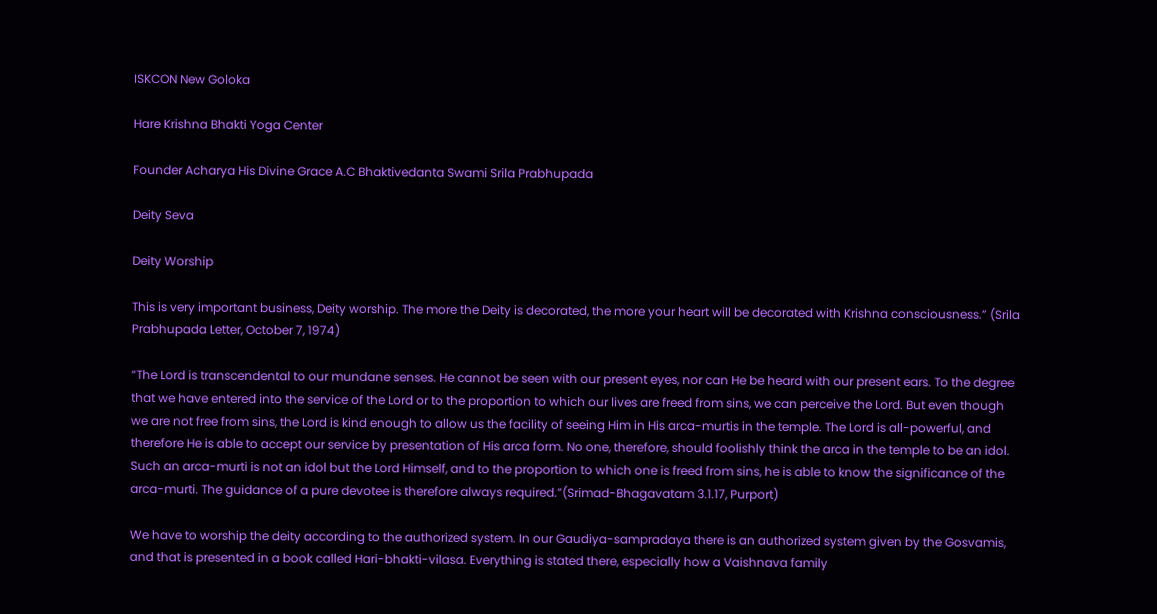ISKCON New Goloka

Hare Krishna Bhakti Yoga Center

Founder Acharya His Divine Grace A.C Bhaktivedanta Swami Srila Prabhupada

Deity Seva

Deity Worship

This is very important business, Deity worship. The more the Deity is decorated, the more your heart will be decorated with Krishna consciousness.” (Srila Prabhupada Letter, October 7, 1974)

“The Lord is transcendental to our mundane senses. He cannot be seen with our present eyes, nor can He be heard with our present ears. To the degree that we have entered into the service of the Lord or to the proportion to which our lives are freed from sins, we can perceive the Lord. But even though we are not free from sins, the Lord is kind enough to allow us the facility of seeing Him in His arca-murtis in the temple. The Lord is all-powerful, and therefore He is able to accept our service by presentation of His arca form. No one, therefore, should foolishly think the arca in the temple to be an idol. Such an arca-murti is not an idol but the Lord Himself, and to the proportion to which one is freed from sins, he is able to know the significance of the arca-murti. The guidance of a pure devotee is therefore always required.”(Srimad-Bhagavatam 3.1.17, Purport)

We have to worship the deity according to the authorized system. In our Gaudiya-sampradaya there is an authorized system given by the Gosvamis, and that is presented in a book called Hari-bhakti-vilasa. Everything is stated there, especially how a Vaishnava family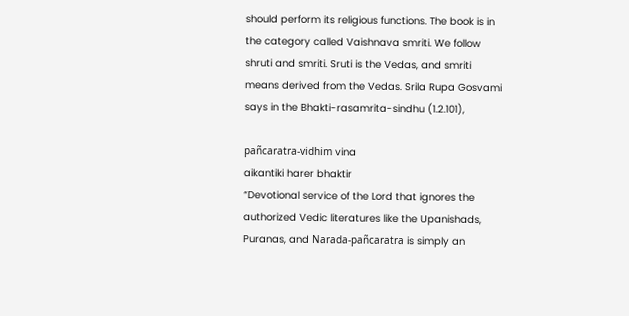should perform its religious functions. The book is in the category called Vaishnava smriti. We follow shruti and smriti. Sruti is the Vedas, and smriti means derived from the Vedas. Srila Rupa Gosvami says in the Bhakti-rasamrita-sindhu (1.2.101),

pañcaratra-vidhim vina
aikantiki harer bhaktir
“Devotional service of the Lord that ignores the authorized Vedic literatures like the Upanishads, Puranas, and Narada-pañcaratra is simply an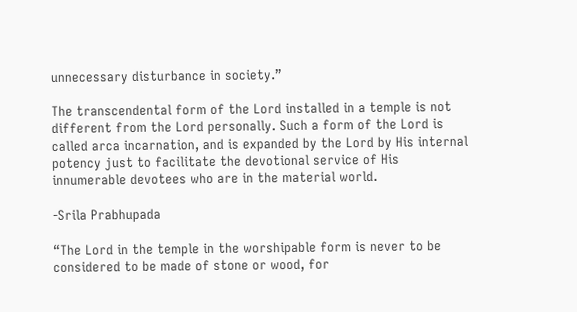unnecessary disturbance in society.”

The transcendental form of the Lord installed in a temple is not different from the Lord personally. Such a form of the Lord is called arca incarnation, and is expanded by the Lord by His internal potency just to facilitate the devotional service of His innumerable devotees who are in the material world.

-Srila Prabhupada

“The Lord in the temple in the worshipable form is never to be considered to be made of stone or wood, for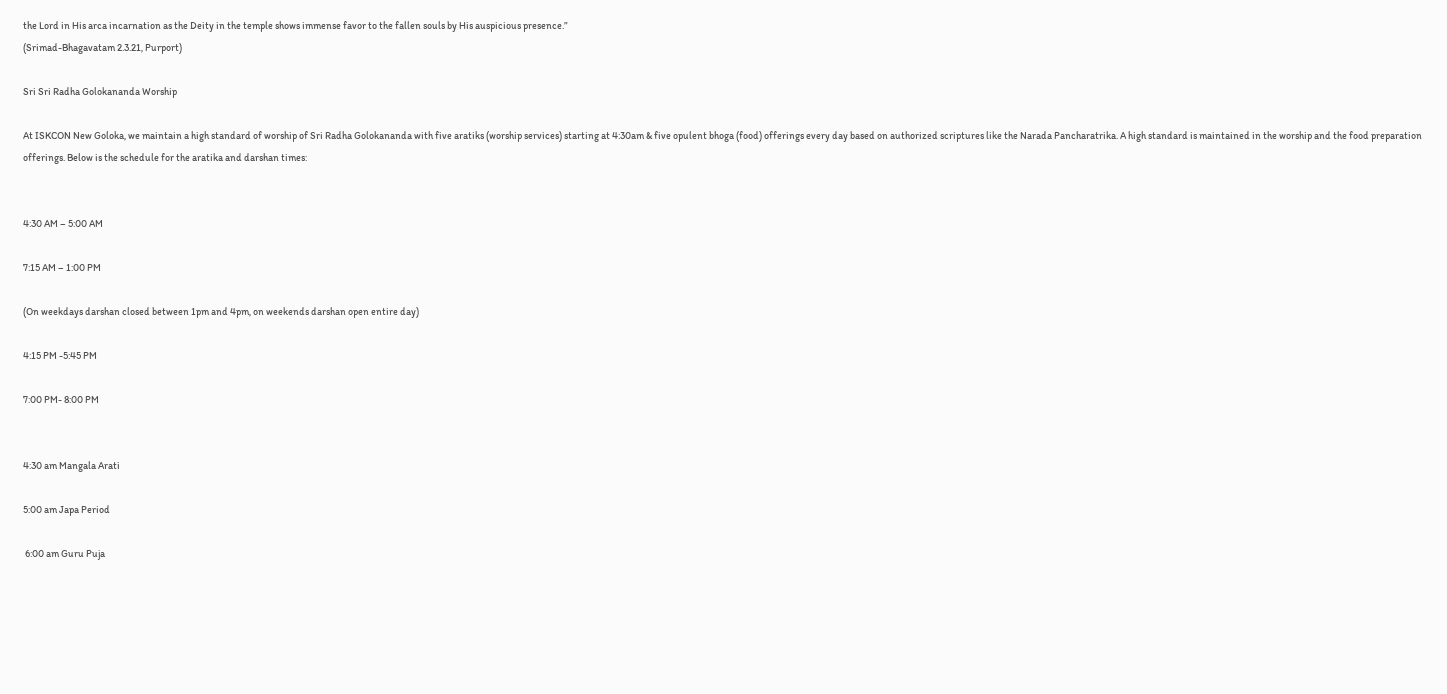the Lord in His arca incarnation as the Deity in the temple shows immense favor to the fallen souls by His auspicious presence.”
(Srimad-Bhagavatam 2.3.21, Purport)

Sri Sri Radha Golokananda Worship

At ISKCON New Goloka, we maintain a high standard of worship of Sri Radha Golokananda with five aratiks (worship services) starting at 4:30am & five opulent bhoga (food) offerings every day based on authorized scriptures like the Narada Pancharatrika. A high standard is maintained in the worship and the food preparation offerings. Below is the schedule for the aratika and darshan times:


4:30 AM – 5:00 AM

7:15 AM – 1:00 PM

(On weekdays darshan closed between 1pm and 4pm, on weekends darshan open entire day)

4:15 PM -5:45 PM

7:00 PM- 8:00 PM


4:30 am Mangala Arati

5:00 am Japa Period

 6:00 am Guru Puja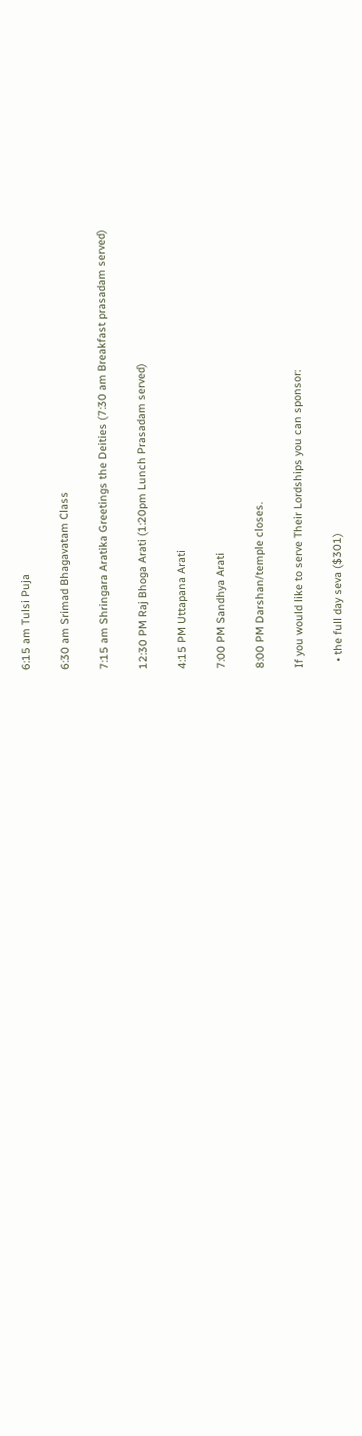6:15 am Tulsi Puja

6:30 am Srimad Bhagavatam Class

7:15 am Shringara Aratika Greetings the Deities (7:30 am Breakfast prasadam served)

12:30 PM Raj Bhoga Arati (1:20pm Lunch Prasadam served)

4:15 PM Uttapana Arati

7:00 PM Sandhya Arati

8:00 PM Darshan/temple closes.

If you would like to serve Their Lordships you can sponsor:

  • the full day seva ($301)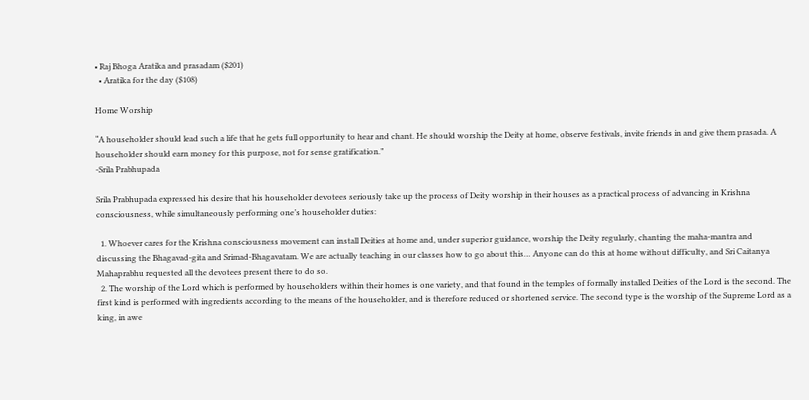• Raj Bhoga Aratika and prasadam ($201)
  • Aratika for the day ($108)

Home Worship

“A householder should lead such a life that he gets full opportunity to hear and chant. He should worship the Deity at home, observe festivals, invite friends in and give them prasada. A householder should earn money for this purpose, not for sense gratification.”
-Srila Prabhupada

Srila Prabhupada expressed his desire that his householder devotees seriously take up the process of Deity worship in their houses as a practical process of advancing in Krishna consciousness, while simultaneously performing one’s householder duties:

  1. Whoever cares for the Krishna consciousness movement can install Deities at home and, under superior guidance, worship the Deity regularly, chanting the maha-mantra and discussing the Bhagavad-gita and Srimad-Bhagavatam. We are actually teaching in our classes how to go about this… Anyone can do this at home without difficulty, and Sri Caitanya Mahaprabhu requested all the devotees present there to do so.
  2. The worship of the Lord which is performed by householders within their homes is one variety, and that found in the temples of formally installed Deities of the Lord is the second. The first kind is performed with ingredients according to the means of the householder, and is therefore reduced or shortened service. The second type is the worship of the Supreme Lord as a king, in awe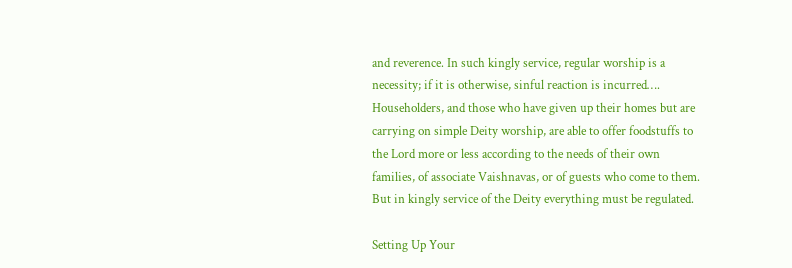and reverence. In such kingly service, regular worship is a necessity; if it is otherwise, sinful reaction is incurred…. Householders, and those who have given up their homes but are carrying on simple Deity worship, are able to offer foodstuffs to the Lord more or less according to the needs of their own families, of associate Vaishnavas, or of guests who come to them. But in kingly service of the Deity everything must be regulated.

Setting Up Your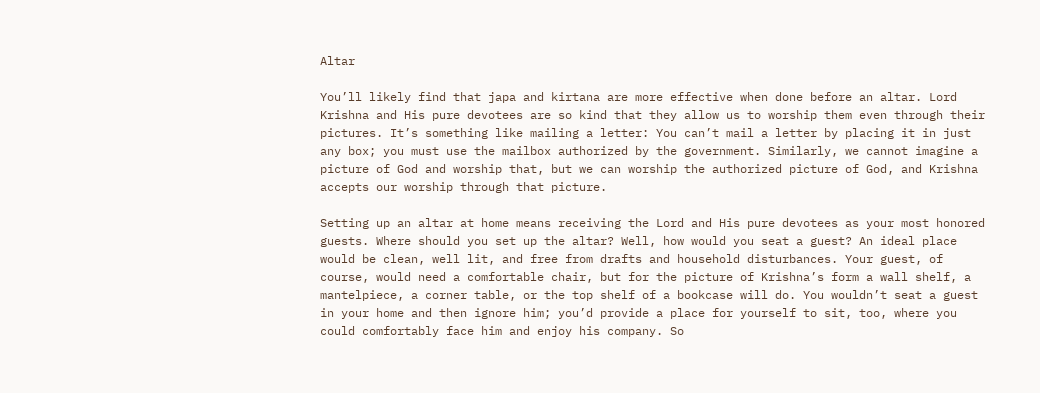Altar

You’ll likely find that japa and kirtana are more effective when done before an altar. Lord Krishna and His pure devotees are so kind that they allow us to worship them even through their pictures. It’s something like mailing a letter: You can’t mail a letter by placing it in just any box; you must use the mailbox authorized by the government. Similarly, we cannot imagine a picture of God and worship that, but we can worship the authorized picture of God, and Krishna accepts our worship through that picture.

Setting up an altar at home means receiving the Lord and His pure devotees as your most honored guests. Where should you set up the altar? Well, how would you seat a guest? An ideal place would be clean, well lit, and free from drafts and household disturbances. Your guest, of course, would need a comfortable chair, but for the picture of Krishna’s form a wall shelf, a mantelpiece, a corner table, or the top shelf of a bookcase will do. You wouldn’t seat a guest in your home and then ignore him; you’d provide a place for yourself to sit, too, where you could comfortably face him and enjoy his company. So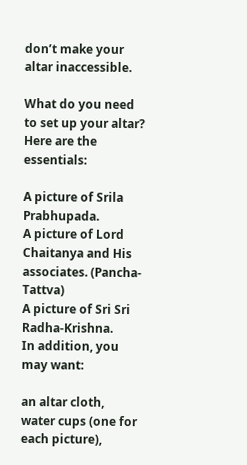don’t make your altar inaccessible.

What do you need to set up your altar? Here are the essentials:

A picture of Srila Prabhupada.
A picture of Lord Chaitanya and His associates. (Pancha-Tattva)
A picture of Sri Sri Radha-Krishna.
In addition, you may want:

an altar cloth,
water cups (one for each picture),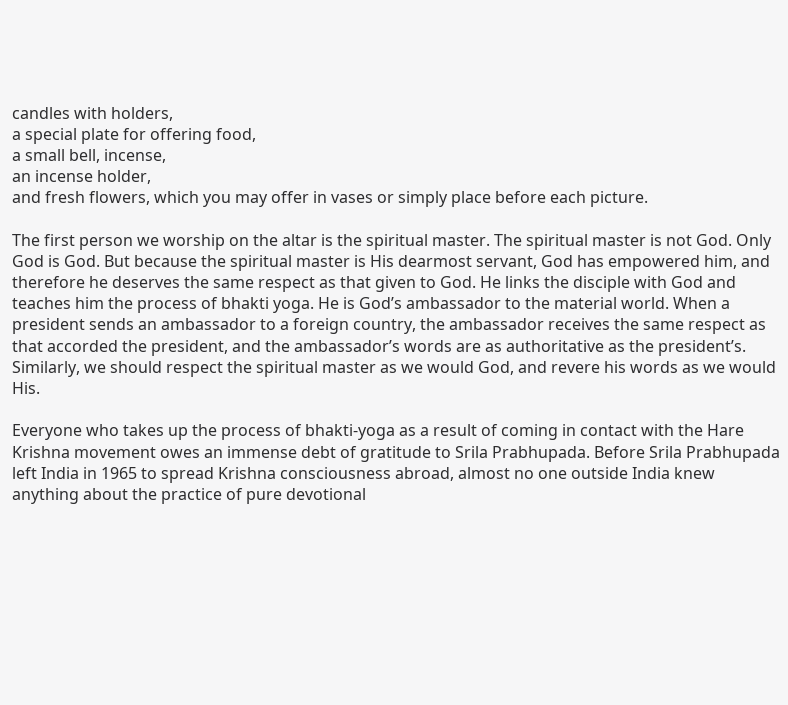candles with holders,
a special plate for offering food,
a small bell, incense,
an incense holder,
and fresh flowers, which you may offer in vases or simply place before each picture.

The first person we worship on the altar is the spiritual master. The spiritual master is not God. Only God is God. But because the spiritual master is His dearmost servant, God has empowered him, and therefore he deserves the same respect as that given to God. He links the disciple with God and teaches him the process of bhakti yoga. He is God’s ambassador to the material world. When a president sends an ambassador to a foreign country, the ambassador receives the same respect as that accorded the president, and the ambassador’s words are as authoritative as the president’s. Similarly, we should respect the spiritual master as we would God, and revere his words as we would His.

Everyone who takes up the process of bhakti-yoga as a result of coming in contact with the Hare Krishna movement owes an immense debt of gratitude to Srila Prabhupada. Before Srila Prabhupada left India in 1965 to spread Krishna consciousness abroad, almost no one outside India knew anything about the practice of pure devotional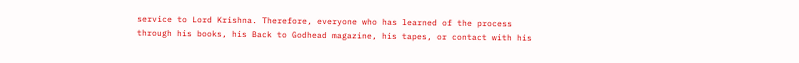service to Lord Krishna. Therefore, everyone who has learned of the process through his books, his Back to Godhead magazine, his tapes, or contact with his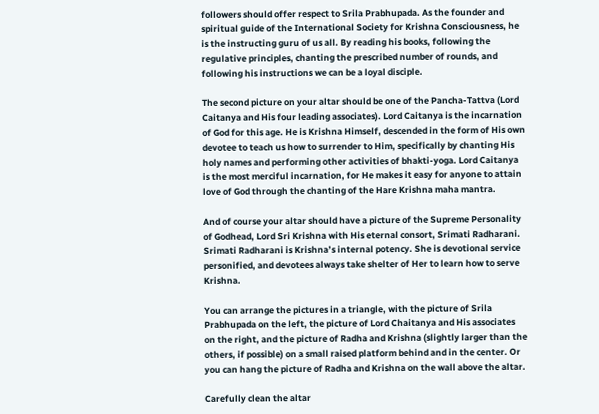followers should offer respect to Srila Prabhupada. As the founder and spiritual guide of the International Society for Krishna Consciousness, he is the instructing guru of us all. By reading his books, following the regulative principles, chanting the prescribed number of rounds, and following his instructions we can be a loyal disciple.

The second picture on your altar should be one of the Pancha-Tattva (Lord Caitanya and His four leading associates). Lord Caitanya is the incarnation of God for this age. He is Krishna Himself, descended in the form of His own devotee to teach us how to surrender to Him, specifically by chanting His holy names and performing other activities of bhakti-yoga. Lord Caitanya is the most merciful incarnation, for He makes it easy for anyone to attain love of God through the chanting of the Hare Krishna maha mantra.

And of course your altar should have a picture of the Supreme Personality of Godhead, Lord Sri Krishna with His eternal consort, Srimati Radharani. Srimati Radharani is Krishna’s internal potency. She is devotional service personified, and devotees always take shelter of Her to learn how to serve Krishna.

You can arrange the pictures in a triangle, with the picture of Srila Prabhupada on the left, the picture of Lord Chaitanya and His associates on the right, and the picture of Radha and Krishna (slightly larger than the others, if possible) on a small raised platform behind and in the center. Or you can hang the picture of Radha and Krishna on the wall above the altar.

Carefully clean the altar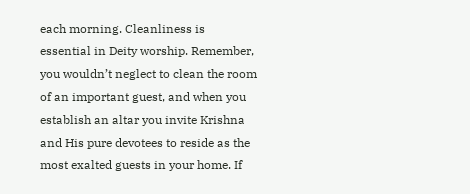each morning. Cleanliness is essential in Deity worship. Remember, you wouldn’t neglect to clean the room of an important guest, and when you establish an altar you invite Krishna and His pure devotees to reside as the most exalted guests in your home. If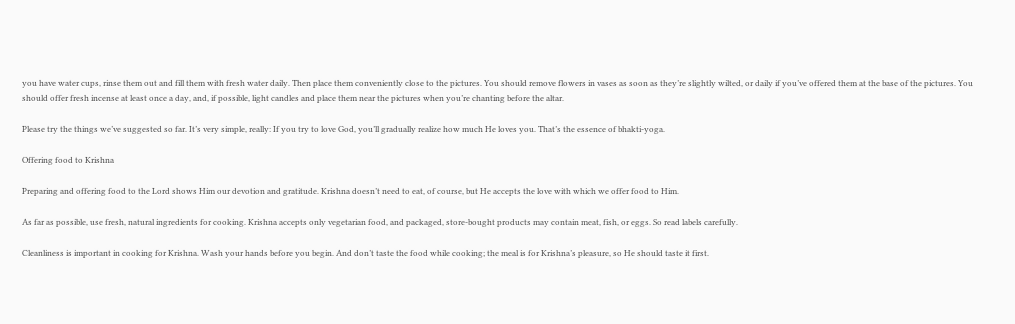you have water cups, rinse them out and fill them with fresh water daily. Then place them conveniently close to the pictures. You should remove flowers in vases as soon as they’re slightly wilted, or daily if you’ve offered them at the base of the pictures. You should offer fresh incense at least once a day, and, if possible, light candles and place them near the pictures when you’re chanting before the altar.

Please try the things we’ve suggested so far. It’s very simple, really: If you try to love God, you’ll gradually realize how much He loves you. That’s the essence of bhakti-yoga.

Offering food to Krishna

Preparing and offering food to the Lord shows Him our devotion and gratitude. Krishna doesn’t need to eat, of course, but He accepts the love with which we offer food to Him.

As far as possible, use fresh, natural ingredients for cooking. Krishna accepts only vegetarian food, and packaged, store-bought products may contain meat, fish, or eggs. So read labels carefully.

Cleanliness is important in cooking for Krishna. Wash your hands before you begin. And don’t taste the food while cooking; the meal is for Krishna’s pleasure, so He should taste it first.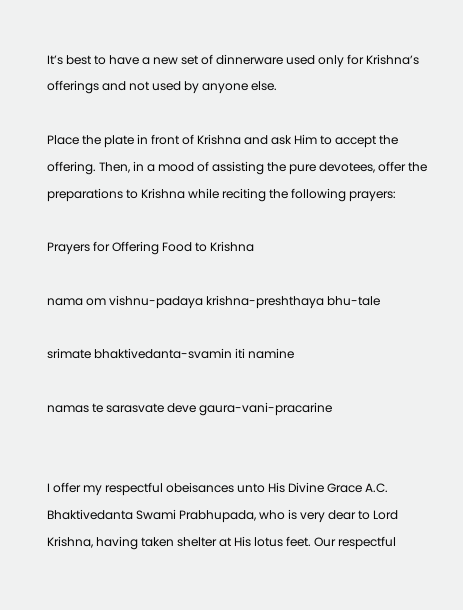It’s best to have a new set of dinnerware used only for Krishna’s offerings and not used by anyone else.

Place the plate in front of Krishna and ask Him to accept the offering. Then, in a mood of assisting the pure devotees, offer the preparations to Krishna while reciting the following prayers:

Prayers for Offering Food to Krishna

nama om vishnu-padaya krishna-preshthaya bhu-tale

srimate bhaktivedanta-svamin iti namine

namas te sarasvate deve gaura-vani-pracarine


I offer my respectful obeisances unto His Divine Grace A.C. Bhaktivedanta Swami Prabhupada, who is very dear to Lord Krishna, having taken shelter at His lotus feet. Our respectful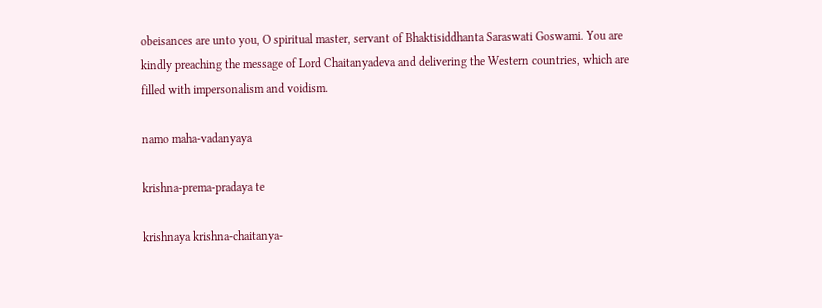obeisances are unto you, O spiritual master, servant of Bhaktisiddhanta Saraswati Goswami. You are kindly preaching the message of Lord Chaitanyadeva and delivering the Western countries, which are filled with impersonalism and voidism.

namo maha-vadanyaya

krishna-prema-pradaya te

krishnaya krishna-chaitanya-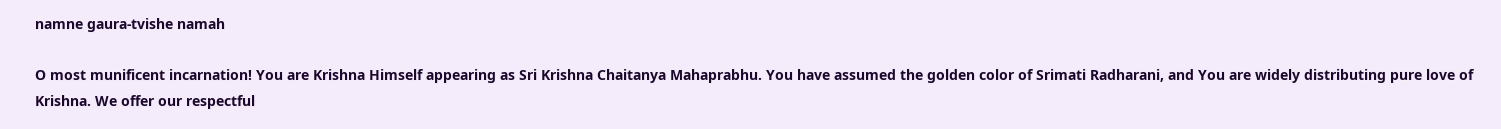namne gaura-tvishe namah

O most munificent incarnation! You are Krishna Himself appearing as Sri Krishna Chaitanya Mahaprabhu. You have assumed the golden color of Srimati Radharani, and You are widely distributing pure love of Krishna. We offer our respectful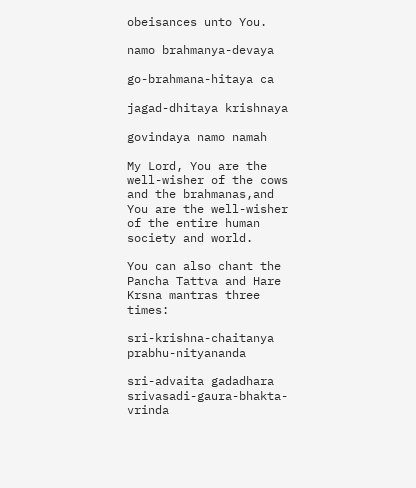obeisances unto You.

namo brahmanya-devaya

go-brahmana-hitaya ca

jagad-dhitaya krishnaya

govindaya namo namah

My Lord, You are the well-wisher of the cows and the brahmanas,and You are the well-wisher of the entire human society and world.

You can also chant the Pancha Tattva and Hare Krsna mantras three times:

sri-krishna-chaitanya prabhu-nityananda

sri-advaita gadadhara srivasadi-gaura-bhakta-vrinda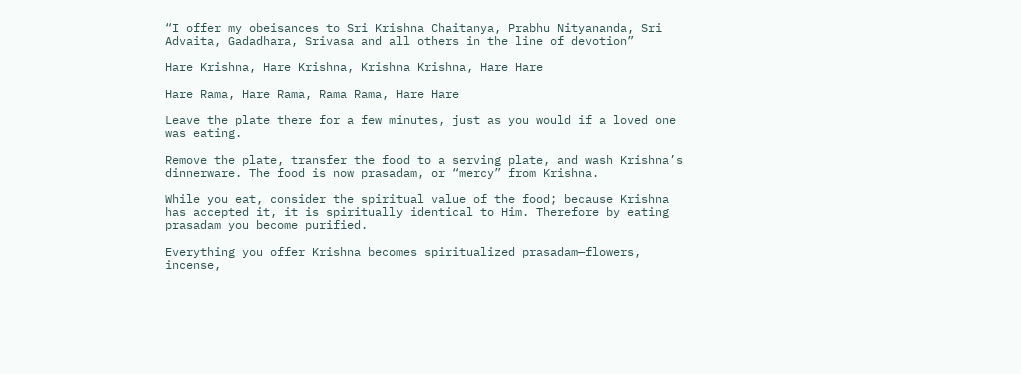“I offer my obeisances to Sri Krishna Chaitanya, Prabhu Nityananda, Sri Advaita, Gadadhara, Srivasa and all others in the line of devotion”

Hare Krishna, Hare Krishna, Krishna Krishna, Hare Hare

Hare Rama, Hare Rama, Rama Rama, Hare Hare

Leave the plate there for a few minutes, just as you would if a loved one was eating.

Remove the plate, transfer the food to a serving plate, and wash Krishna’s dinnerware. The food is now prasadam, or “mercy” from Krishna.

While you eat, consider the spiritual value of the food; because Krishna has accepted it, it is spiritually identical to Him. Therefore by eating prasadam you become purified.

Everything you offer Krishna becomes spiritualized prasadam—flowers, incense,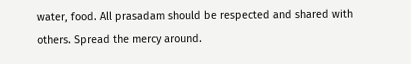water, food. All prasadam should be respected and shared with others. Spread the mercy around.